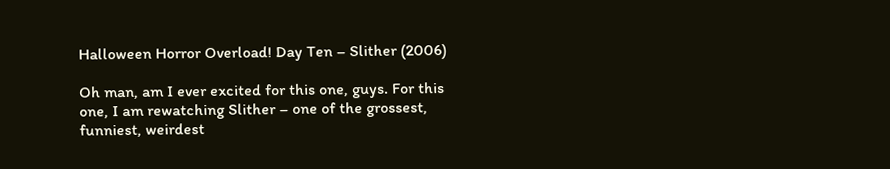Halloween Horror Overload! Day Ten – Slither (2006)

Oh man, am I ever excited for this one, guys. For this one, I am rewatching Slither – one of the grossest, funniest, weirdest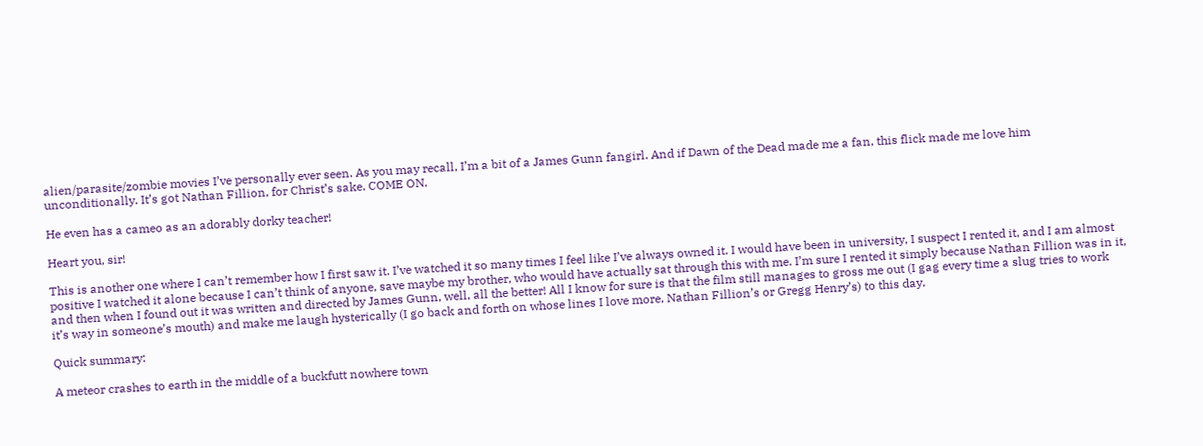alien/parasite/zombie movies I’ve personally ever seen. As you may recall, I’m a bit of a James Gunn fangirl. And if Dawn of the Dead made me a fan, this flick made me love him unconditionally. It’s got Nathan Fillion, for Christ’s sake. COME ON.

He even has a cameo as an adorably dorky teacher!

Heart you, sir!

This is another one where I can’t remember how I first saw it. I’ve watched it so many times I feel like I’ve always owned it. I would have been in university, I suspect I rented it, and I am almost positive I watched it alone because I can’t think of anyone, save maybe my brother, who would have actually sat through this with me. I’m sure I rented it simply because Nathan Fillion was in it, and then when I found out it was written and directed by James Gunn, well, all the better! All I know for sure is that the film still manages to gross me out (I gag every time a slug tries to work it’s way in someone’s mouth) and make me laugh hysterically (I go back and forth on whose lines I love more, Nathan Fillion’s or Gregg Henry’s) to this day.

Quick summary:

A meteor crashes to earth in the middle of a buckfutt nowhere town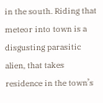in the south. Riding that meteor into town is a disgusting parasitic alien, that takes residence in the town’s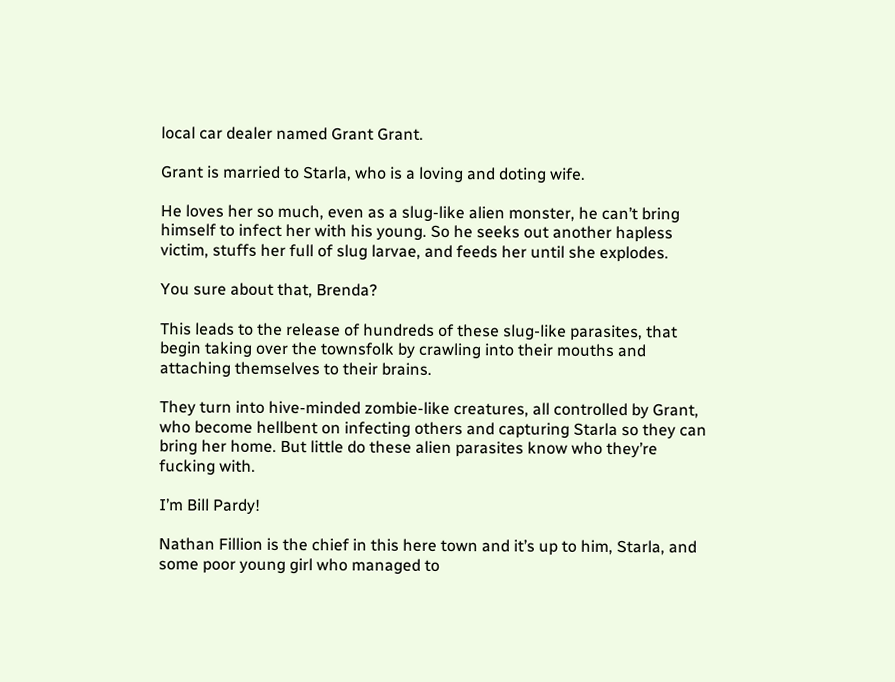local car dealer named Grant Grant.

Grant is married to Starla, who is a loving and doting wife.

He loves her so much, even as a slug-like alien monster, he can’t bring himself to infect her with his young. So he seeks out another hapless victim, stuffs her full of slug larvae, and feeds her until she explodes.

You sure about that, Brenda?

This leads to the release of hundreds of these slug-like parasites, that begin taking over the townsfolk by crawling into their mouths and attaching themselves to their brains.

They turn into hive-minded zombie-like creatures, all controlled by Grant, who become hellbent on infecting others and capturing Starla so they can bring her home. But little do these alien parasites know who they’re fucking with.

I’m Bill Pardy!

Nathan Fillion is the chief in this here town and it’s up to him, Starla, and some poor young girl who managed to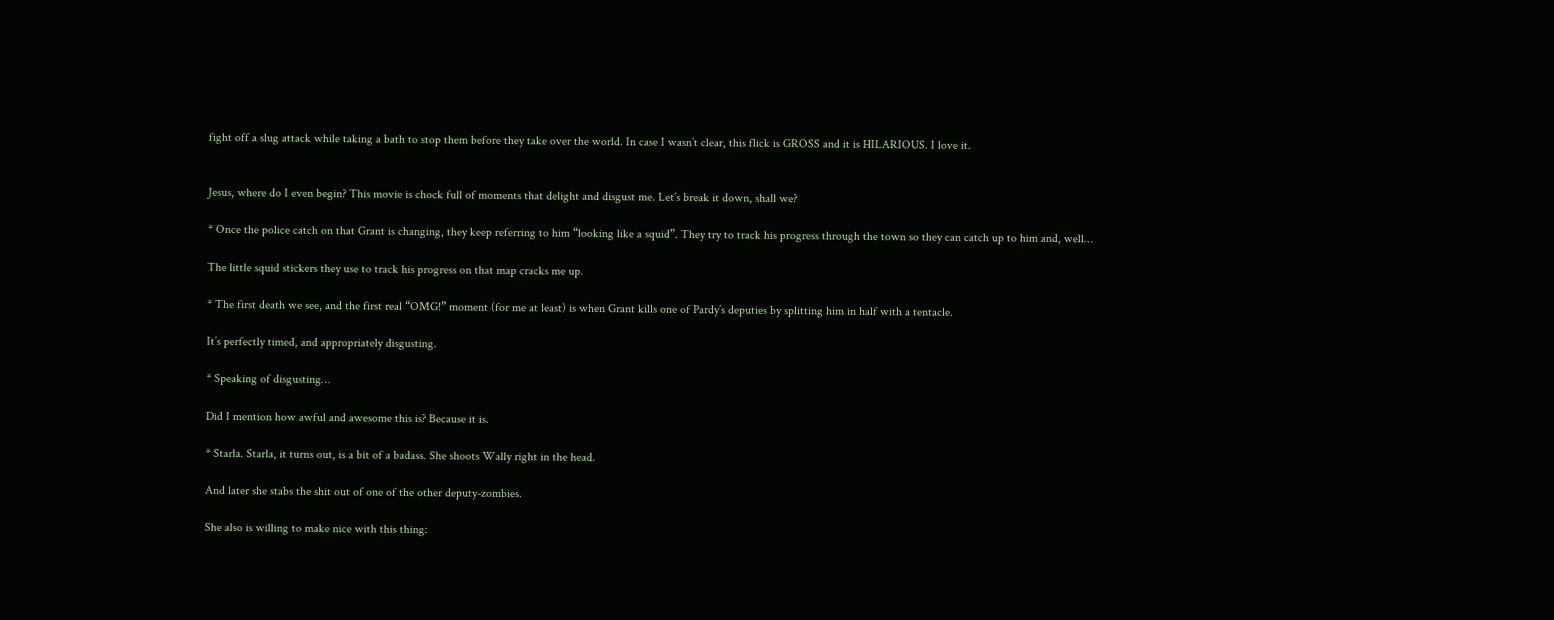fight off a slug attack while taking a bath to stop them before they take over the world. In case I wasn’t clear, this flick is GROSS and it is HILARIOUS. I love it.


Jesus, where do I even begin? This movie is chock full of moments that delight and disgust me. Let’s break it down, shall we?

* Once the police catch on that Grant is changing, they keep referring to him “looking like a squid”. They try to track his progress through the town so they can catch up to him and, well…

The little squid stickers they use to track his progress on that map cracks me up.

* The first death we see, and the first real “OMG!” moment (for me at least) is when Grant kills one of Pardy’s deputies by splitting him in half with a tentacle.

It’s perfectly timed, and appropriately disgusting.

* Speaking of disgusting…

Did I mention how awful and awesome this is? Because it is.

* Starla. Starla, it turns out, is a bit of a badass. She shoots Wally right in the head.

And later she stabs the shit out of one of the other deputy-zombies.

She also is willing to make nice with this thing: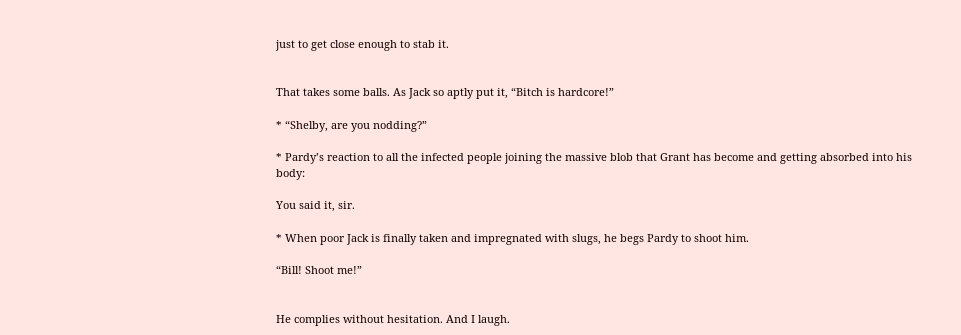just to get close enough to stab it.


That takes some balls. As Jack so aptly put it, “Bitch is hardcore!”

* “Shelby, are you nodding?”

* Pardy’s reaction to all the infected people joining the massive blob that Grant has become and getting absorbed into his body:

You said it, sir.

* When poor Jack is finally taken and impregnated with slugs, he begs Pardy to shoot him.

“Bill! Shoot me!”


He complies without hesitation. And I laugh.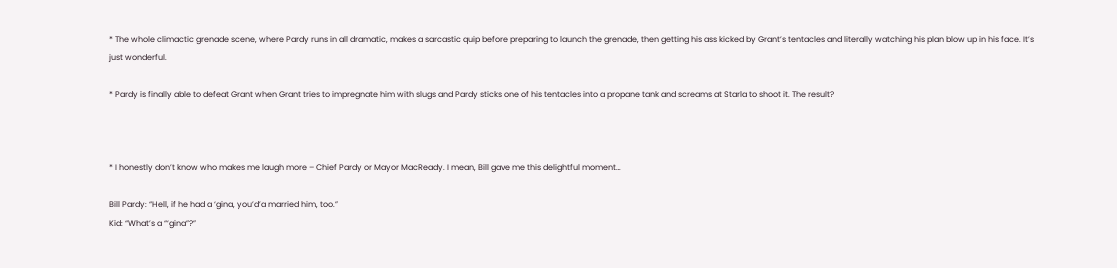* The whole climactic grenade scene, where Pardy runs in all dramatic, makes a sarcastic quip before preparing to launch the grenade, then getting his ass kicked by Grant’s tentacles and literally watching his plan blow up in his face. It’s just wonderful.

* Pardy is finally able to defeat Grant when Grant tries to impregnate him with slugs and Pardy sticks one of his tentacles into a propane tank and screams at Starla to shoot it. The result?



* I honestly don’t know who makes me laugh more – Chief Pardy or Mayor MacReady. I mean, Bill gave me this delightful moment…

Bill Pardy: “Hell, if he had a ‘gina, you’d’a married him, too.”
Kid: “What’s a “‘gina”?”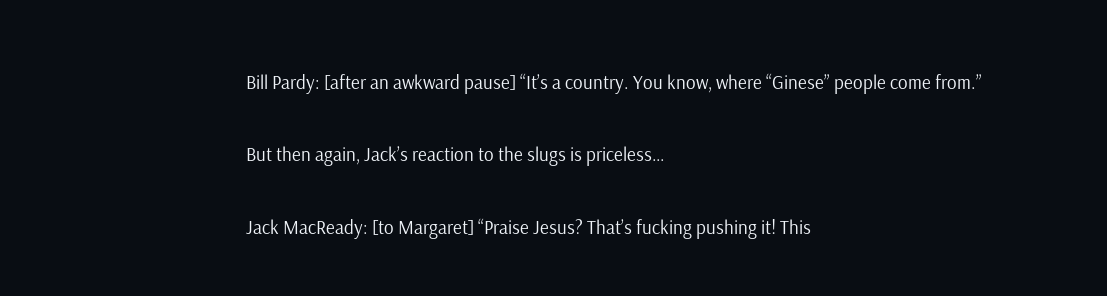Bill Pardy: [after an awkward pause] “It’s a country. You know, where “Ginese” people come from.”

But then again, Jack’s reaction to the slugs is priceless…

Jack MacReady: [to Margaret] “Praise Jesus? That’s fucking pushing it! This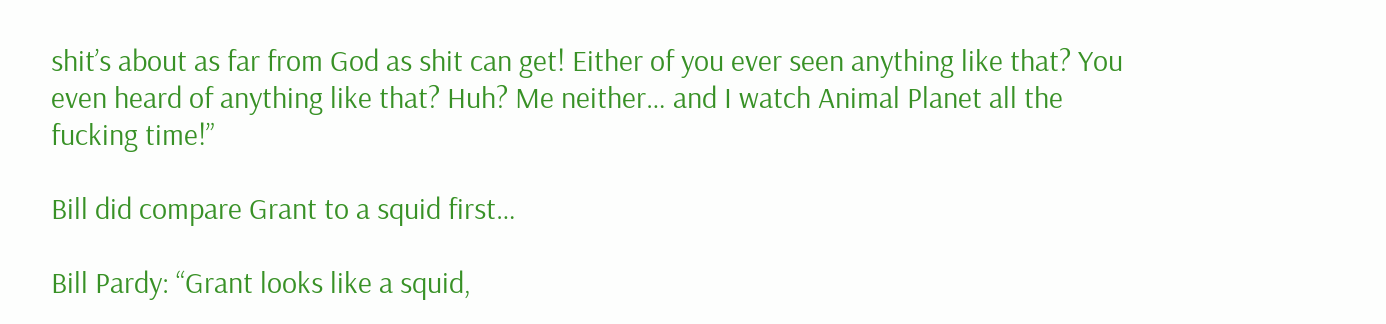shit’s about as far from God as shit can get! Either of you ever seen anything like that? You even heard of anything like that? Huh? Me neither… and I watch Animal Planet all the fucking time!”

Bill did compare Grant to a squid first…

Bill Pardy: “Grant looks like a squid,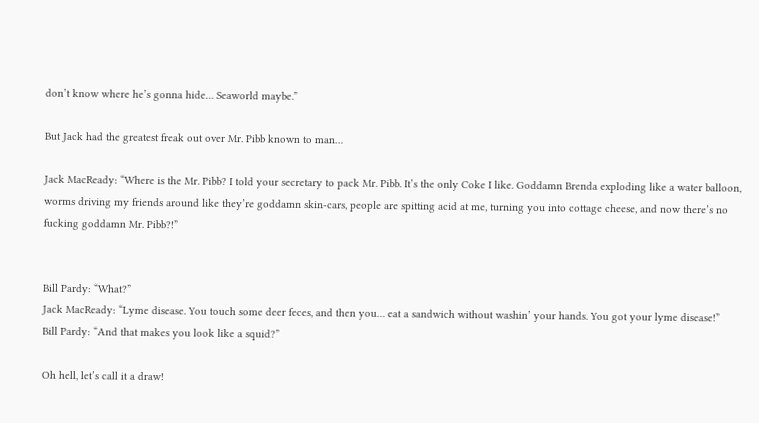don’t know where he’s gonna hide… Seaworld maybe.”

But Jack had the greatest freak out over Mr. Pibb known to man…

Jack MacReady: “Where is the Mr. Pibb? I told your secretary to pack Mr. Pibb. It’s the only Coke I like. Goddamn Brenda exploding like a water balloon, worms driving my friends around like they’re goddamn skin-cars, people are spitting acid at me, turning you into cottage cheese, and now there’s no fucking goddamn Mr. Pibb?!”


Bill Pardy: “What?”
Jack MacReady: “Lyme disease. You touch some deer feces, and then you… eat a sandwich without washin’ your hands. You got your lyme disease!”
Bill Pardy: “And that makes you look like a squid?”

Oh hell, let’s call it a draw!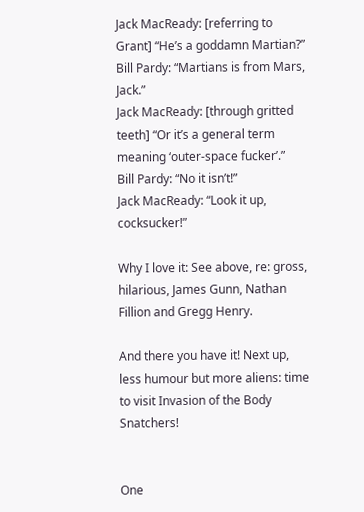Jack MacReady: [referring to Grant] “He’s a goddamn Martian?”
Bill Pardy: “Martians is from Mars, Jack.”
Jack MacReady: [through gritted teeth] “Or it’s a general term meaning ‘outer-space fucker’.”
Bill Pardy: “No it isn’t!”
Jack MacReady: “Look it up, cocksucker!”

Why I love it: See above, re: gross, hilarious, James Gunn, Nathan Fillion and Gregg Henry.

And there you have it! Next up, less humour but more aliens: time to visit Invasion of the Body Snatchers!


One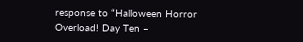response to “Halloween Horror Overload! Day Ten –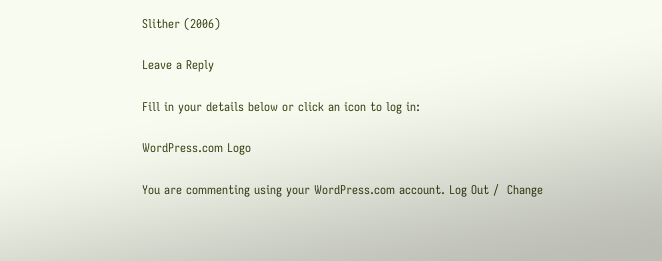Slither (2006)

Leave a Reply

Fill in your details below or click an icon to log in:

WordPress.com Logo

You are commenting using your WordPress.com account. Log Out /  Change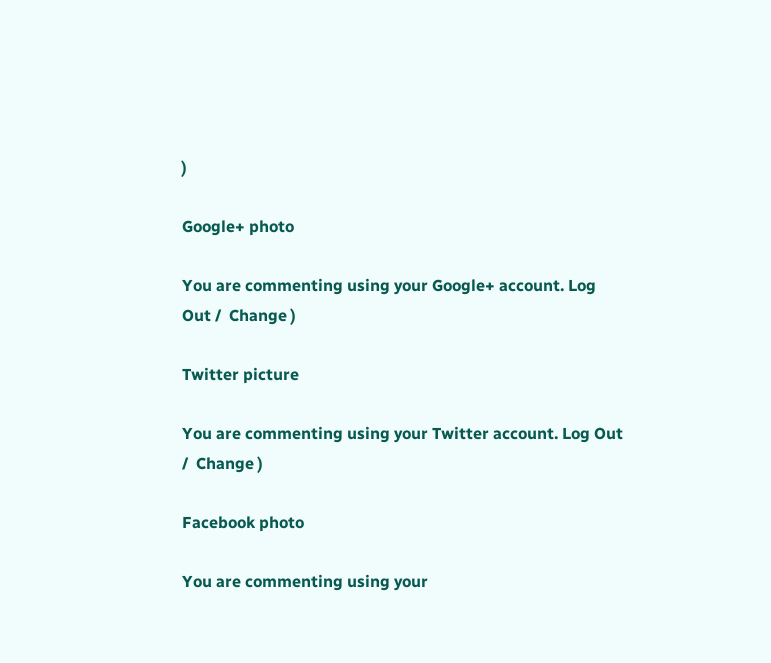)

Google+ photo

You are commenting using your Google+ account. Log Out /  Change )

Twitter picture

You are commenting using your Twitter account. Log Out /  Change )

Facebook photo

You are commenting using your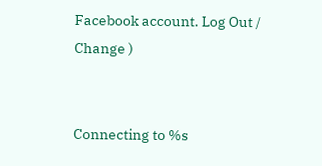Facebook account. Log Out /  Change )


Connecting to %s